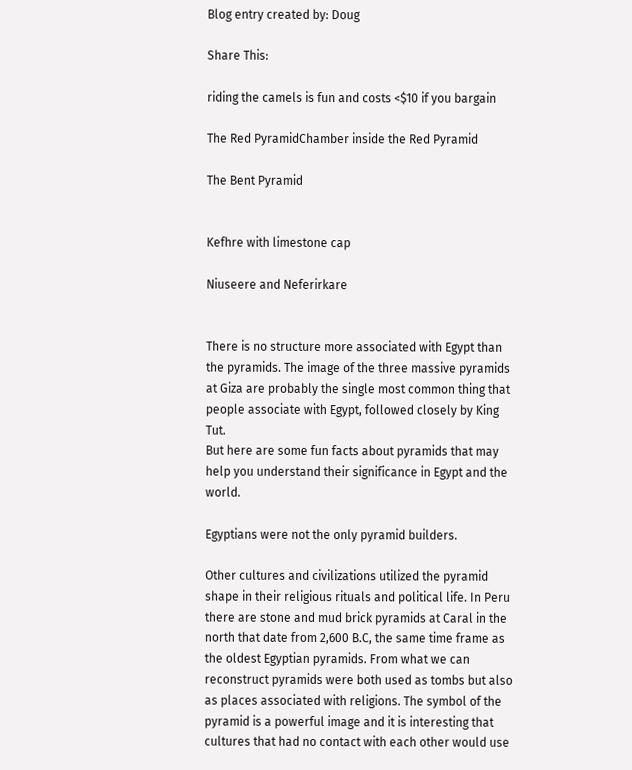Blog entry created by: Doug

Share This:

riding the camels is fun and costs <$10 if you bargain

The Red PyramidChamber inside the Red Pyramid

The Bent Pyramid


Kefhre with limestone cap

Niuseere and Neferirkare


There is no structure more associated with Egypt than the pyramids. The image of the three massive pyramids at Giza are probably the single most common thing that people associate with Egypt, followed closely by King Tut.
But here are some fun facts about pyramids that may help you understand their significance in Egypt and the world.

Egyptians were not the only pyramid builders.

Other cultures and civilizations utilized the pyramid shape in their religious rituals and political life. In Peru there are stone and mud brick pyramids at Caral in the north that date from 2,600 B.C, the same time frame as the oldest Egyptian pyramids. From what we can reconstruct pyramids were both used as tombs but also as places associated with religions. The symbol of the pyramid is a powerful image and it is interesting that cultures that had no contact with each other would use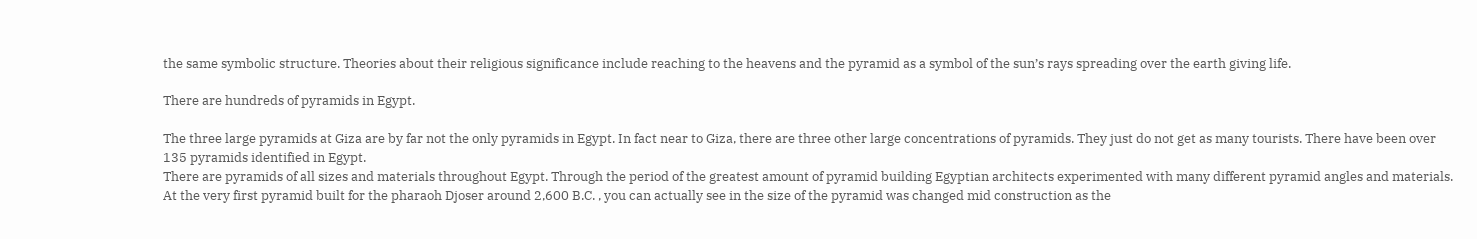the same symbolic structure. Theories about their religious significance include reaching to the heavens and the pyramid as a symbol of the sun’s rays spreading over the earth giving life.

There are hundreds of pyramids in Egypt.

The three large pyramids at Giza are by far not the only pyramids in Egypt. In fact near to Giza, there are three other large concentrations of pyramids. They just do not get as many tourists. There have been over 135 pyramids identified in Egypt.
There are pyramids of all sizes and materials throughout Egypt. Through the period of the greatest amount of pyramid building Egyptian architects experimented with many different pyramid angles and materials. At the very first pyramid built for the pharaoh Djoser around 2,600 B.C. , you can actually see in the size of the pyramid was changed mid construction as the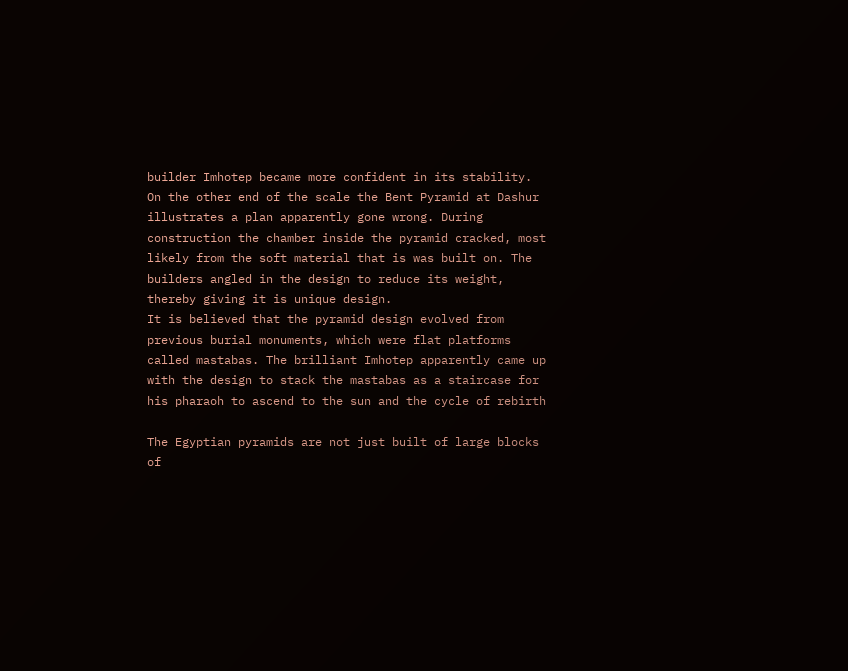builder Imhotep became more confident in its stability.
On the other end of the scale the Bent Pyramid at Dashur illustrates a plan apparently gone wrong. During construction the chamber inside the pyramid cracked, most likely from the soft material that is was built on. The builders angled in the design to reduce its weight, thereby giving it is unique design.
It is believed that the pyramid design evolved from previous burial monuments, which were flat platforms called mastabas. The brilliant Imhotep apparently came up with the design to stack the mastabas as a staircase for his pharaoh to ascend to the sun and the cycle of rebirth

The Egyptian pyramids are not just built of large blocks of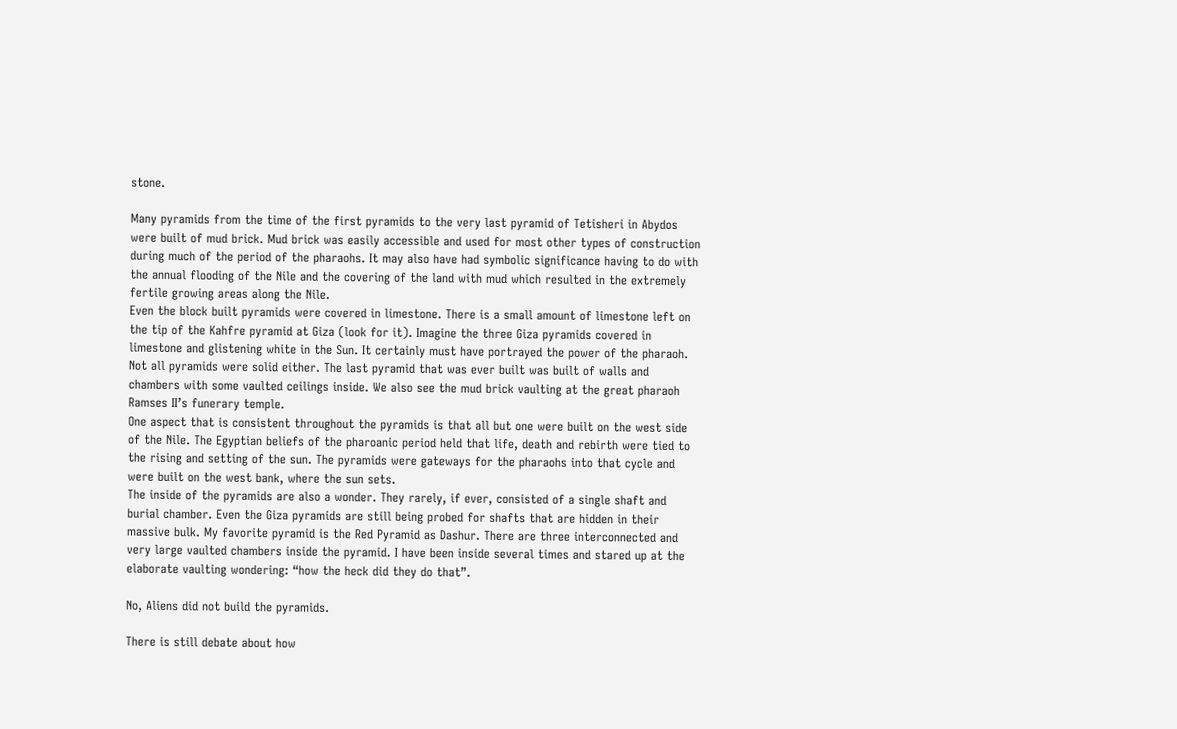stone.

Many pyramids from the time of the first pyramids to the very last pyramid of Tetisheri in Abydos were built of mud brick. Mud brick was easily accessible and used for most other types of construction during much of the period of the pharaohs. It may also have had symbolic significance having to do with the annual flooding of the Nile and the covering of the land with mud which resulted in the extremely fertile growing areas along the Nile.
Even the block built pyramids were covered in limestone. There is a small amount of limestone left on the tip of the Kahfre pyramid at Giza (look for it). Imagine the three Giza pyramids covered in limestone and glistening white in the Sun. It certainly must have portrayed the power of the pharaoh.
Not all pyramids were solid either. The last pyramid that was ever built was built of walls and chambers with some vaulted ceilings inside. We also see the mud brick vaulting at the great pharaoh Ramses II’s funerary temple.
One aspect that is consistent throughout the pyramids is that all but one were built on the west side of the Nile. The Egyptian beliefs of the pharoanic period held that life, death and rebirth were tied to the rising and setting of the sun. The pyramids were gateways for the pharaohs into that cycle and were built on the west bank, where the sun sets.
The inside of the pyramids are also a wonder. They rarely, if ever, consisted of a single shaft and burial chamber. Even the Giza pyramids are still being probed for shafts that are hidden in their massive bulk. My favorite pyramid is the Red Pyramid as Dashur. There are three interconnected and very large vaulted chambers inside the pyramid. I have been inside several times and stared up at the elaborate vaulting wondering: “how the heck did they do that”.

No, Aliens did not build the pyramids.

There is still debate about how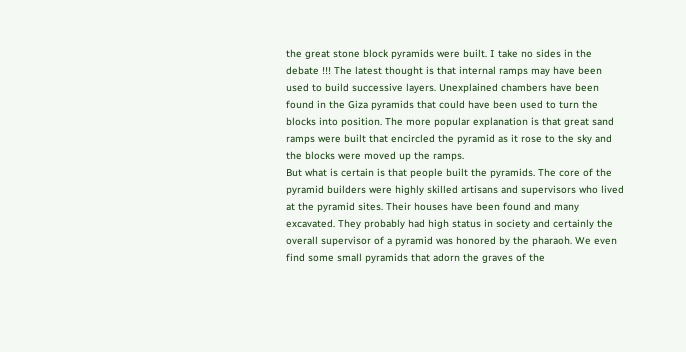the great stone block pyramids were built. I take no sides in the debate !!! The latest thought is that internal ramps may have been used to build successive layers. Unexplained chambers have been found in the Giza pyramids that could have been used to turn the blocks into position. The more popular explanation is that great sand ramps were built that encircled the pyramid as it rose to the sky and the blocks were moved up the ramps.
But what is certain is that people built the pyramids. The core of the pyramid builders were highly skilled artisans and supervisors who lived at the pyramid sites. Their houses have been found and many excavated. They probably had high status in society and certainly the overall supervisor of a pyramid was honored by the pharaoh. We even find some small pyramids that adorn the graves of the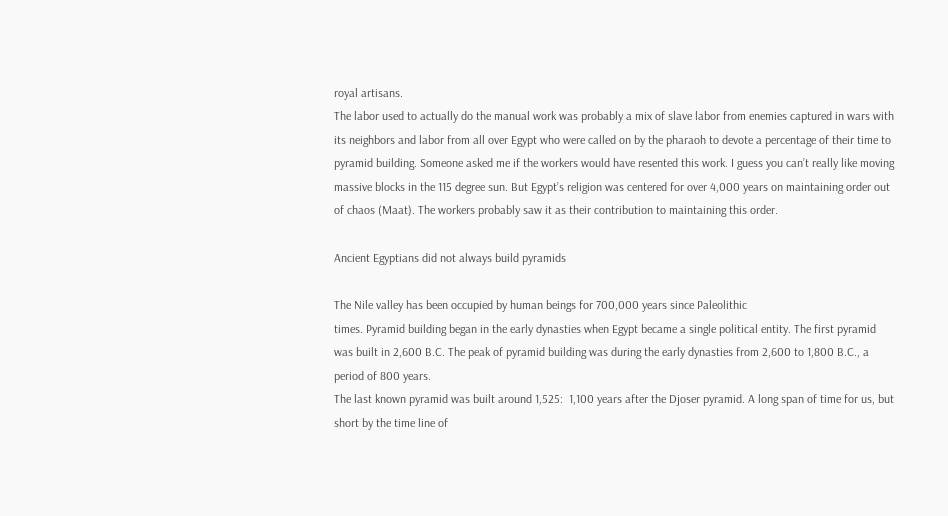royal artisans.
The labor used to actually do the manual work was probably a mix of slave labor from enemies captured in wars with its neighbors and labor from all over Egypt who were called on by the pharaoh to devote a percentage of their time to pyramid building. Someone asked me if the workers would have resented this work. I guess you can’t really like moving massive blocks in the 115 degree sun. But Egypt’s religion was centered for over 4,000 years on maintaining order out of chaos (Maat). The workers probably saw it as their contribution to maintaining this order.

Ancient Egyptians did not always build pyramids

The Nile valley has been occupied by human beings for 700,000 years since Paleolithic
times. Pyramid building began in the early dynasties when Egypt became a single political entity. The first pyramid was built in 2,600 B.C. The peak of pyramid building was during the early dynasties from 2,600 to 1,800 B.C., a period of 800 years.
The last known pyramid was built around 1,525:  1,100 years after the Djoser pyramid. A long span of time for us, but short by the time line of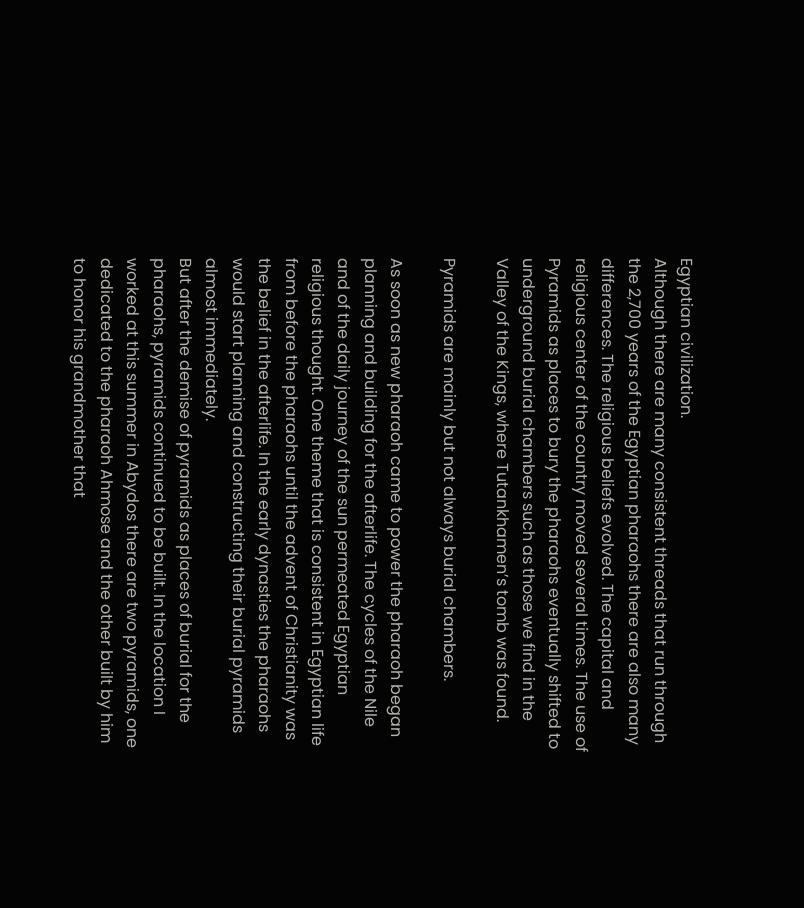Egyptian civilization.
Although there are many consistent threads that run through the 2,700 years of the Egyptian pharaohs there are also many differences. The religious beliefs evolved. The capital and religious center of the country moved several times. The use of Pyramids as places to bury the pharaohs eventually shifted to underground burial chambers such as those we find in the Valley of the Kings, where Tutankhamen’s tomb was found.

Pyramids are mainly but not always burial chambers.

As soon as new pharaoh came to power the pharaoh began planning and building for the afterlife. The cycles of the Nile and of the daily journey of the sun permeated Egyptian religious thought. One theme that is consistent in Egyptian life from before the pharaohs until the advent of Christianity was the belief in the afterlife. In the early dynasties the pharaohs would start planning and constructing their burial pyramids almost immediately.
But after the demise of pyramids as places of burial for the pharaohs, pyramids continued to be built. In the location I worked at this summer in Abydos there are two pyramids, one dedicated to the pharaoh Ahmose and the other built by him to honor his grandmother that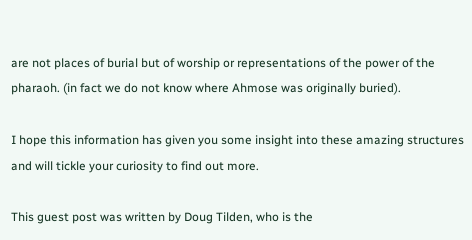are not places of burial but of worship or representations of the power of the pharaoh. (in fact we do not know where Ahmose was originally buried).

I hope this information has given you some insight into these amazing structures and will tickle your curiosity to find out more.

This guest post was written by Doug Tilden, who is the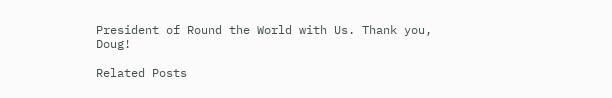President of Round the World with Us. Thank you, Doug!

Related Posts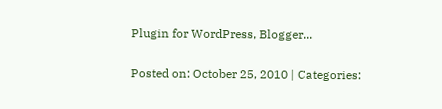Plugin for WordPress, Blogger...

Posted on: October 25, 2010 | Categories: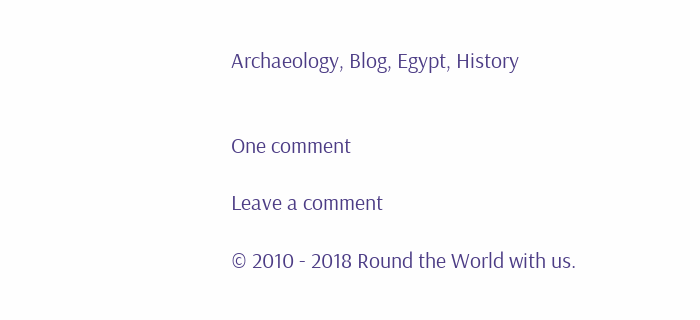Archaeology, Blog, Egypt, History


One comment

Leave a comment

© 2010 - 2018 Round the World with us.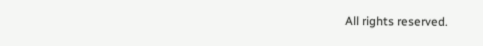All rights reserved.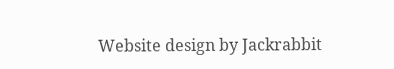Website design by Jackrabbit